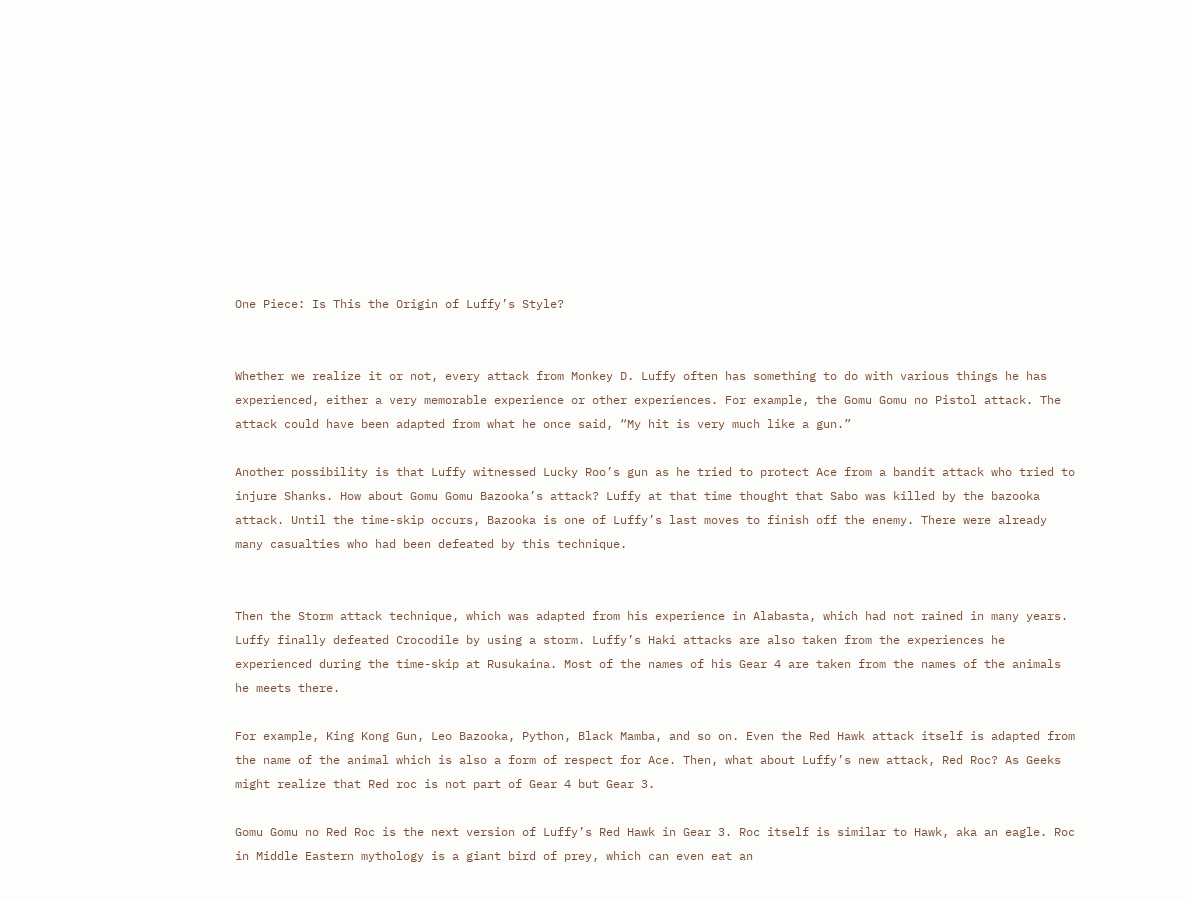One Piece: Is This the Origin of Luffy’s Style?


Whether we realize it or not, every attack from Monkey D. Luffy often has something to do with various things he has experienced, either a very memorable experience or other experiences. For example, the Gomu Gomu no Pistol attack. The attack could have been adapted from what he once said, “My hit is very much like a gun.”

Another possibility is that Luffy witnessed Lucky Roo’s gun as he tried to protect Ace from a bandit attack who tried to injure Shanks. How about Gomu Gomu Bazooka’s attack? Luffy at that time thought that Sabo was killed by the bazooka attack. Until the time-skip occurs, Bazooka is one of Luffy’s last moves to finish off the enemy. There were already many casualties who had been defeated by this technique.


Then the Storm attack technique, which was adapted from his experience in Alabasta, which had not rained in many years. Luffy finally defeated Crocodile by using a storm. Luffy’s Haki attacks are also taken from the experiences he experienced during the time-skip at Rusukaina. Most of the names of his Gear 4 are taken from the names of the animals he meets there.

For example, King Kong Gun, Leo Bazooka, Python, Black Mamba, and so on. Even the Red Hawk attack itself is adapted from the name of the animal which is also a form of respect for Ace. Then, what about Luffy’s new attack, Red Roc? As Geeks might realize that Red roc is not part of Gear 4 but Gear 3.

Gomu Gomu no Red Roc is the next version of Luffy’s Red Hawk in Gear 3. Roc itself is similar to Hawk, aka an eagle. Roc in Middle Eastern mythology is a giant bird of prey, which can even eat an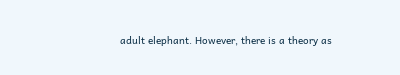adult elephant. However, there is a theory as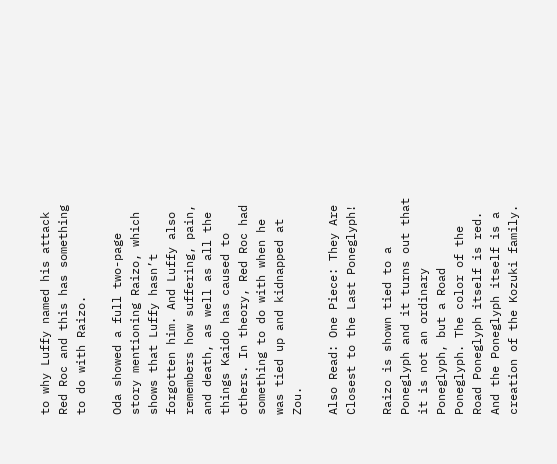to why Luffy named his attack Red Roc and this has something to do with Raizo.

Oda showed a full two-page story mentioning Raizo, which shows that Luffy hasn’t forgotten him. And Luffy also remembers how suffering, pain, and death, as well as all the things Kaido has caused to others. In theory, Red Roc had something to do with when he was tied up and kidnapped at Zou.

Also Read: One Piece: They Are Closest to the Last Poneglyph!

Raizo is shown tied to a Poneglyph and it turns out that it is not an ordinary Poneglyph, but a Road Poneglyph. The color of the Road Poneglyph itself is red. And the Poneglyph itself is a creation of the Kozuki family.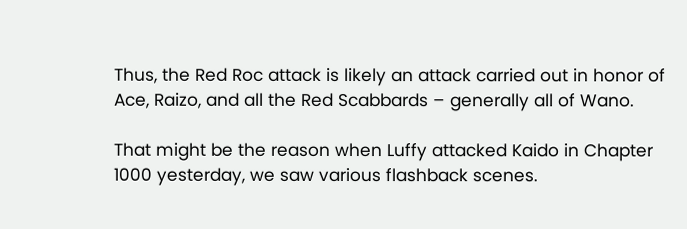Thus, the Red Roc attack is likely an attack carried out in honor of Ace, Raizo, and all the Red Scabbards – generally all of Wano.

That might be the reason when Luffy attacked Kaido in Chapter 1000 yesterday, we saw various flashback scenes.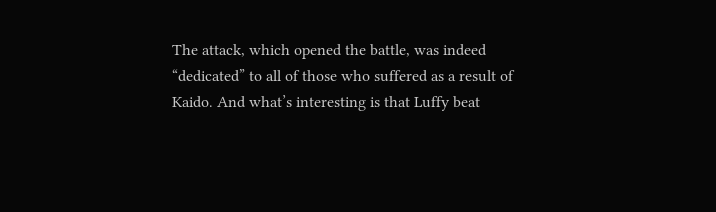The attack, which opened the battle, was indeed “dedicated” to all of those who suffered as a result of Kaido. And what’s interesting is that Luffy beat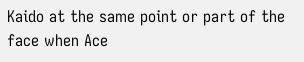Kaido at the same point or part of the face when Ace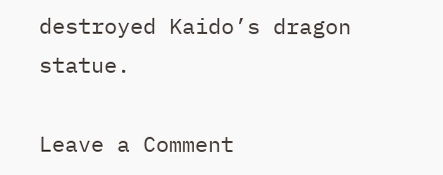destroyed Kaido’s dragon statue.

Leave a Comment